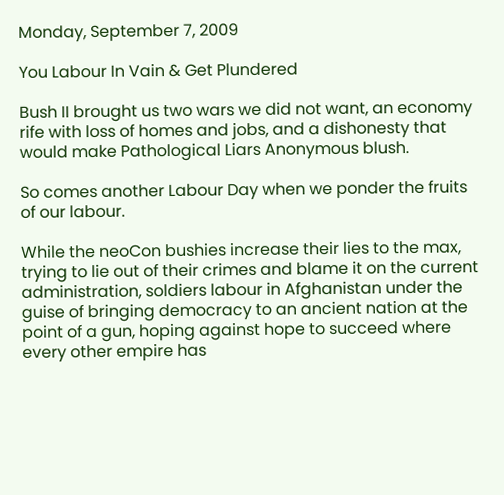Monday, September 7, 2009

You Labour In Vain & Get Plundered

Bush II brought us two wars we did not want, an economy rife with loss of homes and jobs, and a dishonesty that would make Pathological Liars Anonymous blush.

So comes another Labour Day when we ponder the fruits of our labour.

While the neoCon bushies increase their lies to the max, trying to lie out of their crimes and blame it on the current administration, soldiers labour in Afghanistan under the guise of bringing democracy to an ancient nation at the point of a gun, hoping against hope to succeed where every other empire has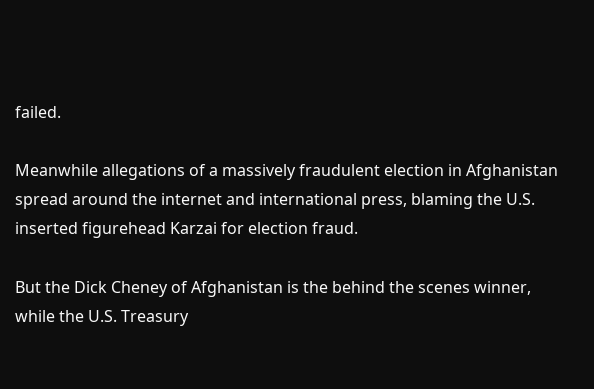failed.

Meanwhile allegations of a massively fraudulent election in Afghanistan spread around the internet and international press, blaming the U.S. inserted figurehead Karzai for election fraud.

But the Dick Cheney of Afghanistan is the behind the scenes winner, while the U.S. Treasury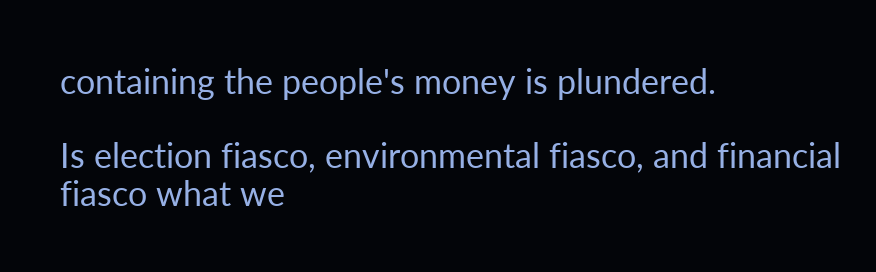containing the people's money is plundered.

Is election fiasco, environmental fiasco, and financial fiasco what we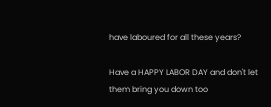have laboured for all these years?

Have a HAPPY LABOR DAY and don't let them bring you down too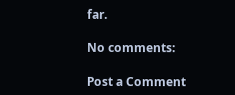far.

No comments:

Post a Comment